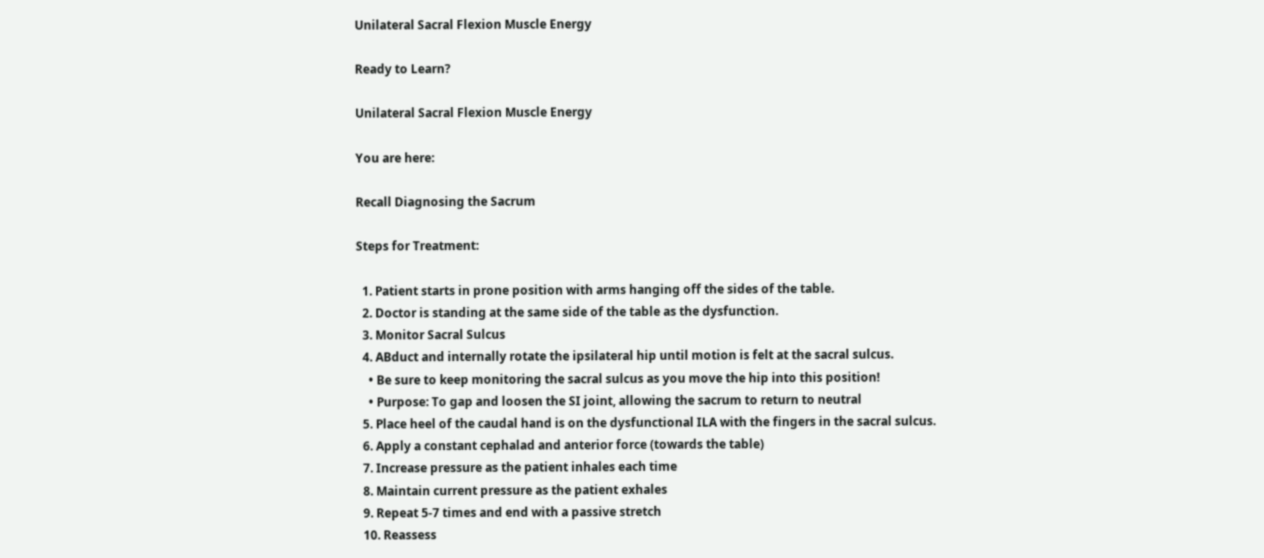Unilateral Sacral Flexion Muscle Energy

Ready to Learn?

Unilateral Sacral Flexion Muscle Energy

You are here:

Recall Diagnosing the Sacrum

Steps for Treatment:

  1. Patient starts in prone position with arms hanging off the sides of the table.
  2. Doctor is standing at the same side of the table as the dysfunction.
  3. Monitor Sacral Sulcus
  4. ABduct and internally rotate the ipsilateral hip until motion is felt at the sacral sulcus.
    • Be sure to keep monitoring the sacral sulcus as you move the hip into this position!
    • Purpose: To gap and loosen the SI joint, allowing the sacrum to return to neutral
  5. Place heel of the caudal hand is on the dysfunctional ILA with the fingers in the sacral sulcus.
  6. Apply a constant cephalad and anterior force (towards the table)
  7. Increase pressure as the patient inhales each time
  8. Maintain current pressure as the patient exhales
  9. Repeat 5-7 times and end with a passive stretch
  10. Reassess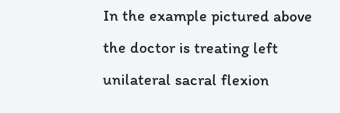In the example pictured above the doctor is treating left unilateral sacral flexion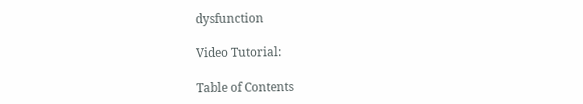dysfunction

Video Tutorial:

Table of Contents